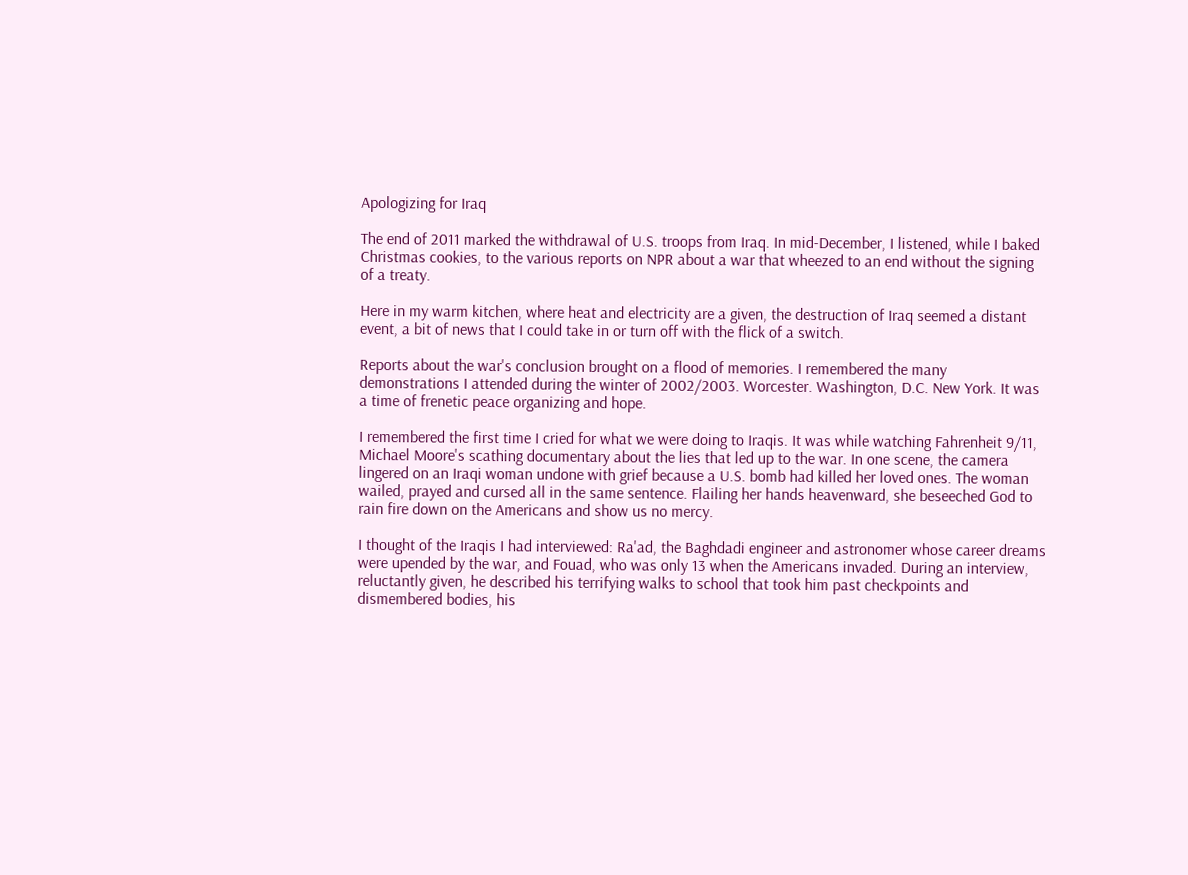Apologizing for Iraq

The end of 2011 marked the withdrawal of U.S. troops from Iraq. In mid-December, I listened, while I baked Christmas cookies, to the various reports on NPR about a war that wheezed to an end without the signing of a treaty.

Here in my warm kitchen, where heat and electricity are a given, the destruction of Iraq seemed a distant event, a bit of news that I could take in or turn off with the flick of a switch.

Reports about the war's conclusion brought on a flood of memories. I remembered the many demonstrations I attended during the winter of 2002/2003. Worcester. Washington, D.C. New York. It was a time of frenetic peace organizing and hope.

I remembered the first time I cried for what we were doing to Iraqis. It was while watching Fahrenheit 9/11, Michael Moore's scathing documentary about the lies that led up to the war. In one scene, the camera lingered on an Iraqi woman undone with grief because a U.S. bomb had killed her loved ones. The woman wailed, prayed and cursed all in the same sentence. Flailing her hands heavenward, she beseeched God to rain fire down on the Americans and show us no mercy.

I thought of the Iraqis I had interviewed: Ra'ad, the Baghdadi engineer and astronomer whose career dreams were upended by the war, and Fouad, who was only 13 when the Americans invaded. During an interview, reluctantly given, he described his terrifying walks to school that took him past checkpoints and dismembered bodies, his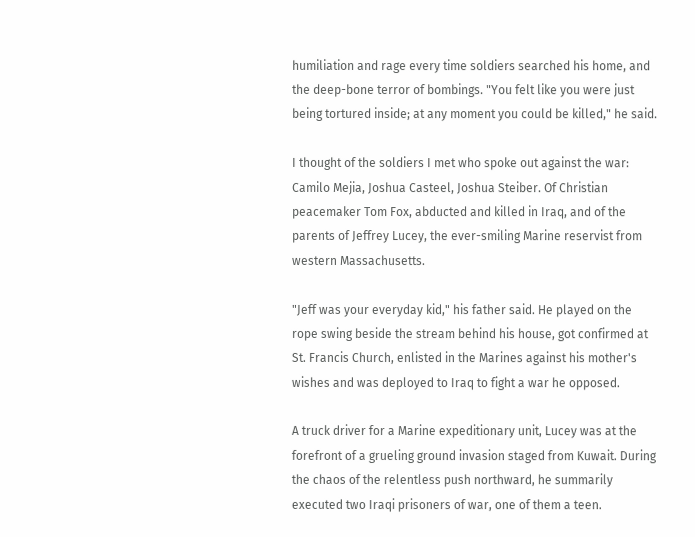humiliation and rage every time soldiers searched his home, and the deep-bone terror of bombings. "You felt like you were just being tortured inside; at any moment you could be killed," he said.

I thought of the soldiers I met who spoke out against the war: Camilo Mejia, Joshua Casteel, Joshua Steiber. Of Christian peacemaker Tom Fox, abducted and killed in Iraq, and of the parents of Jeffrey Lucey, the ever-smiling Marine reservist from western Massachusetts.

"Jeff was your everyday kid," his father said. He played on the rope swing beside the stream behind his house, got confirmed at St. Francis Church, enlisted in the Marines against his mother's wishes and was deployed to Iraq to fight a war he opposed.

A truck driver for a Marine expeditionary unit, Lucey was at the forefront of a grueling ground invasion staged from Kuwait. During the chaos of the relentless push northward, he summarily executed two Iraqi prisoners of war, one of them a teen.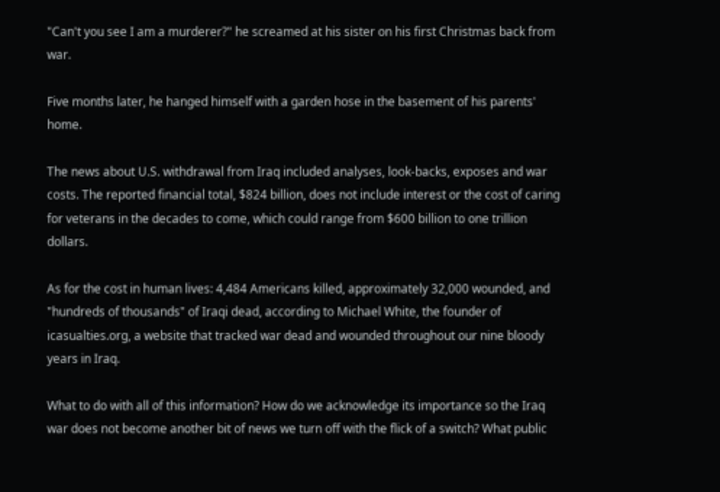"Can't you see I am a murderer?" he screamed at his sister on his first Christmas back from war.

Five months later, he hanged himself with a garden hose in the basement of his parents' home.

The news about U.S. withdrawal from Iraq included analyses, look-backs, exposes and war costs. The reported financial total, $824 billion, does not include interest or the cost of caring for veterans in the decades to come, which could range from $600 billion to one trillion dollars.

As for the cost in human lives: 4,484 Americans killed, approximately 32,000 wounded, and "hundreds of thousands" of Iraqi dead, according to Michael White, the founder of icasualties.org, a website that tracked war dead and wounded throughout our nine bloody years in Iraq.

What to do with all of this information? How do we acknowledge its importance so the Iraq war does not become another bit of news we turn off with the flick of a switch? What public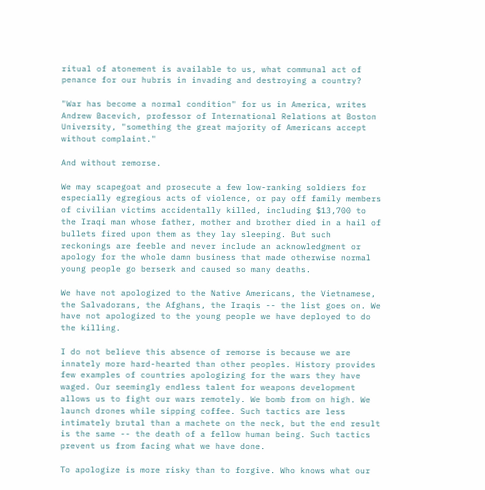ritual of atonement is available to us, what communal act of penance for our hubris in invading and destroying a country?

"War has become a normal condition" for us in America, writes Andrew Bacevich, professor of International Relations at Boston University, "something the great majority of Americans accept without complaint."

And without remorse.

We may scapegoat and prosecute a few low-ranking soldiers for especially egregious acts of violence, or pay off family members of civilian victims accidentally killed, including $13,700 to the Iraqi man whose father, mother and brother died in a hail of bullets fired upon them as they lay sleeping. But such reckonings are feeble and never include an acknowledgment or apology for the whole damn business that made otherwise normal young people go berserk and caused so many deaths.

We have not apologized to the Native Americans, the Vietnamese, the Salvadorans, the Afghans, the Iraqis -- the list goes on. We have not apologized to the young people we have deployed to do the killing.

I do not believe this absence of remorse is because we are innately more hard-hearted than other peoples. History provides few examples of countries apologizing for the wars they have waged. Our seemingly endless talent for weapons development allows us to fight our wars remotely. We bomb from on high. We launch drones while sipping coffee. Such tactics are less intimately brutal than a machete on the neck, but the end result is the same -- the death of a fellow human being. Such tactics prevent us from facing what we have done.

To apologize is more risky than to forgive. Who knows what our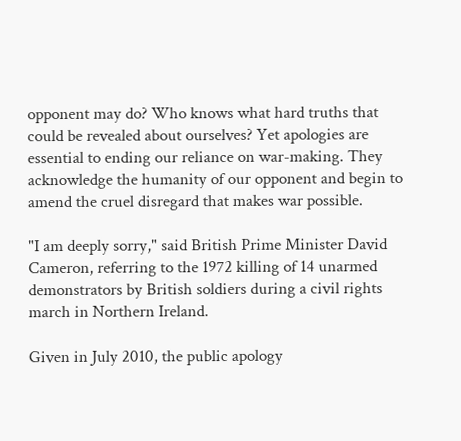opponent may do? Who knows what hard truths that could be revealed about ourselves? Yet apologies are essential to ending our reliance on war-making. They acknowledge the humanity of our opponent and begin to amend the cruel disregard that makes war possible.

"I am deeply sorry," said British Prime Minister David Cameron, referring to the 1972 killing of 14 unarmed demonstrators by British soldiers during a civil rights march in Northern Ireland.

Given in July 2010, the public apology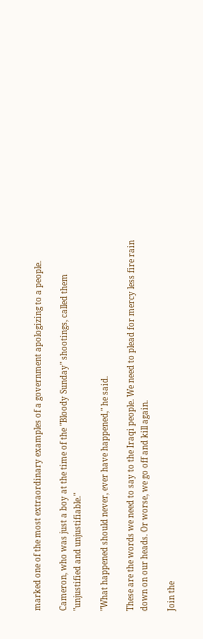marked one of the most extraordinary examples of a government apologizing to a people.

Cameron, who was just a boy at the time of the "Bloody Sunday" shootings, called them "unjustified and unjustifiable."

"What happened should never, ever have happened," he said.

These are the words we need to say to the Iraqi people. We need to plead for mercy less fire rain down on our heads. Or worse, we go off and kill again.

Join the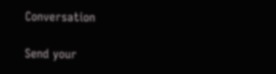Conversation

Send your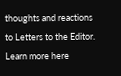thoughts and reactions to Letters to the Editor. Learn more here